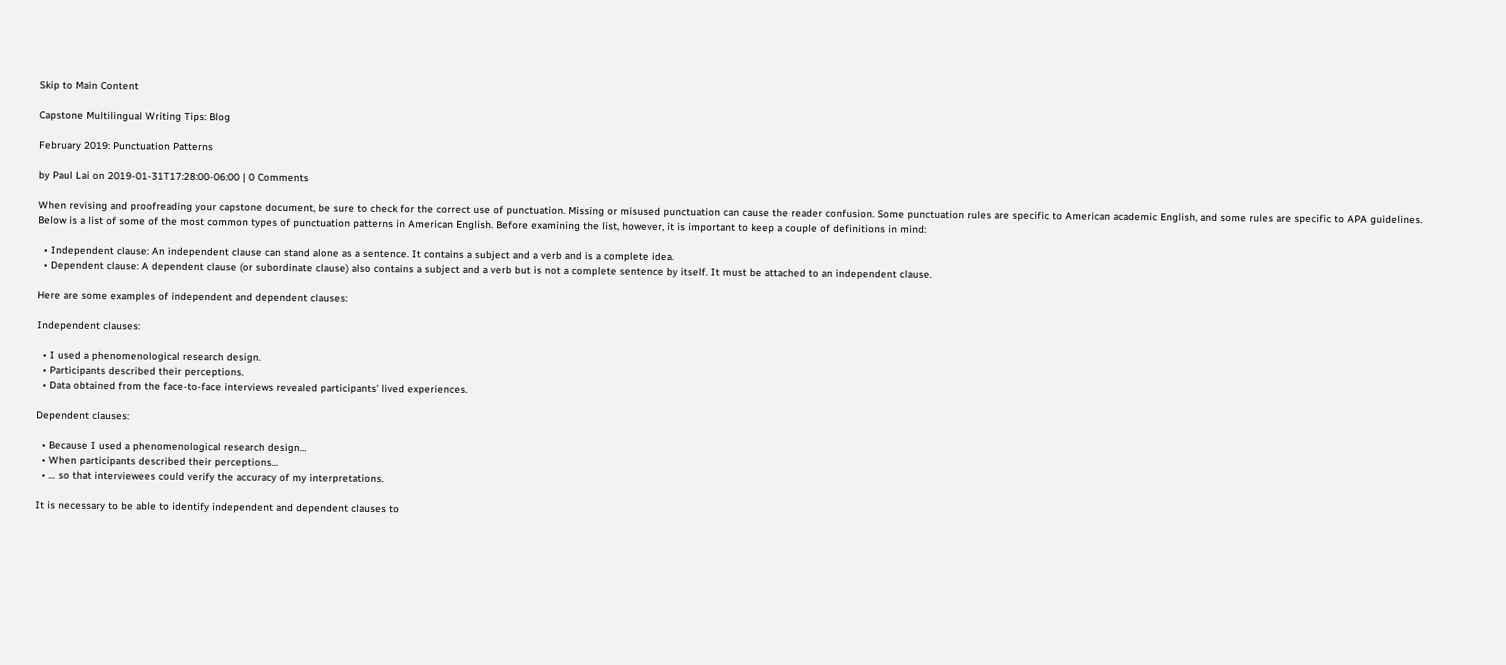Skip to Main Content

Capstone Multilingual Writing Tips: Blog

February 2019: Punctuation Patterns

by Paul Lai on 2019-01-31T17:28:00-06:00 | 0 Comments

When revising and proofreading your capstone document, be sure to check for the correct use of punctuation. Missing or misused punctuation can cause the reader confusion. Some punctuation rules are specific to American academic English, and some rules are specific to APA guidelines. Below is a list of some of the most common types of punctuation patterns in American English. Before examining the list, however, it is important to keep a couple of definitions in mind:

  • Independent clause: An independent clause can stand alone as a sentence. It contains a subject and a verb and is a complete idea.
  • Dependent clause: A dependent clause (or subordinate clause) also contains a subject and a verb but is not a complete sentence by itself. It must be attached to an independent clause.

Here are some examples of independent and dependent clauses:

Independent clauses:

  • I used a phenomenological research design.
  • Participants described their perceptions.
  • Data obtained from the face-to-face interviews revealed participants’ lived experiences.

Dependent clauses:

  • Because I used a phenomenological research design…
  • When participants described their perceptions…
  • … so that interviewees could verify the accuracy of my interpretations.

It is necessary to be able to identify independent and dependent clauses to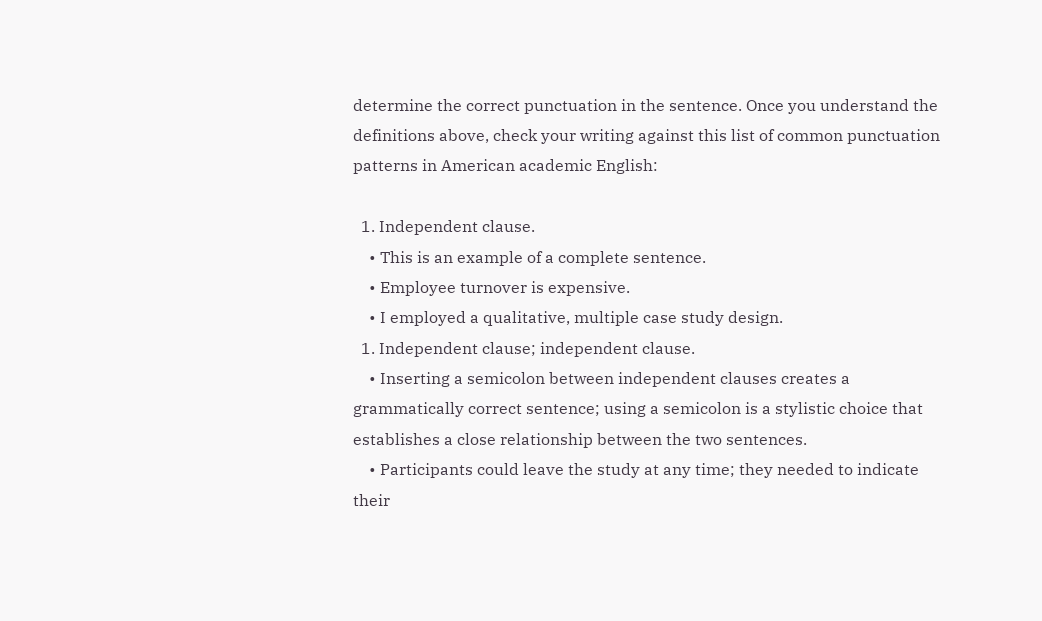determine the correct punctuation in the sentence. Once you understand the definitions above, check your writing against this list of common punctuation patterns in American academic English:

  1. Independent clause.
    • This is an example of a complete sentence.
    • Employee turnover is expensive.
    • I employed a qualitative, multiple case study design.
  1. Independent clause; independent clause.
    • Inserting a semicolon between independent clauses creates a grammatically correct sentence; using a semicolon is a stylistic choice that establishes a close relationship between the two sentences.
    • Participants could leave the study at any time; they needed to indicate their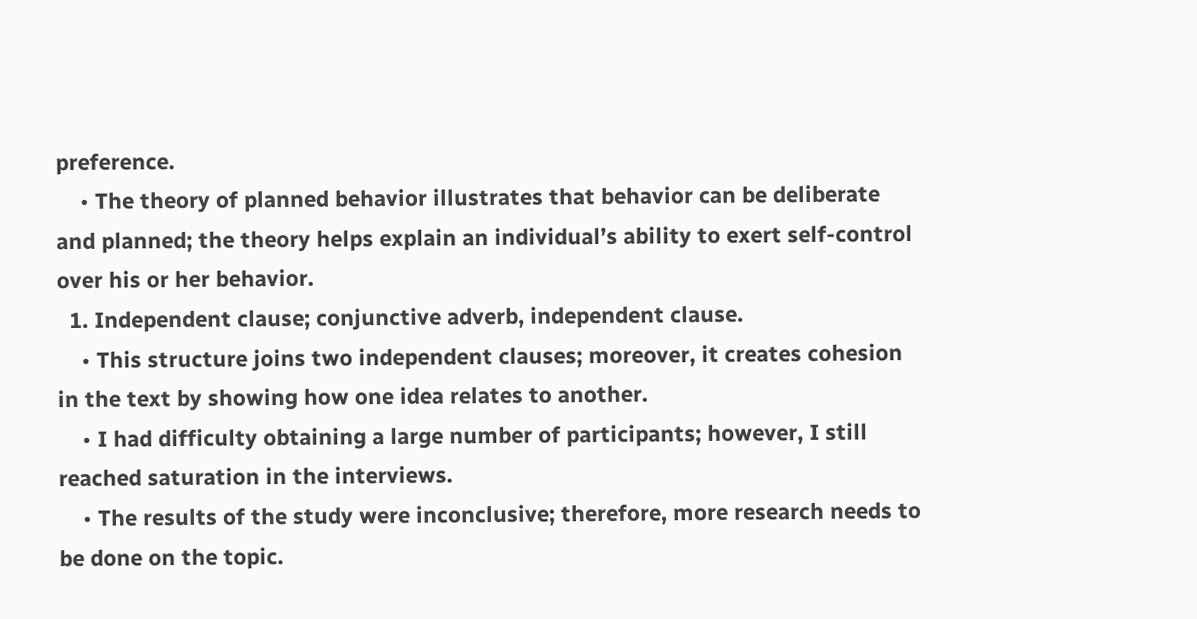preference.
    • The theory of planned behavior illustrates that behavior can be deliberate and planned; the theory helps explain an individual’s ability to exert self-control over his or her behavior.
  1. Independent clause; conjunctive adverb, independent clause.
    • This structure joins two independent clauses; moreover, it creates cohesion in the text by showing how one idea relates to another.
    • I had difficulty obtaining a large number of participants; however, I still reached saturation in the interviews.
    • The results of the study were inconclusive; therefore, more research needs to be done on the topic.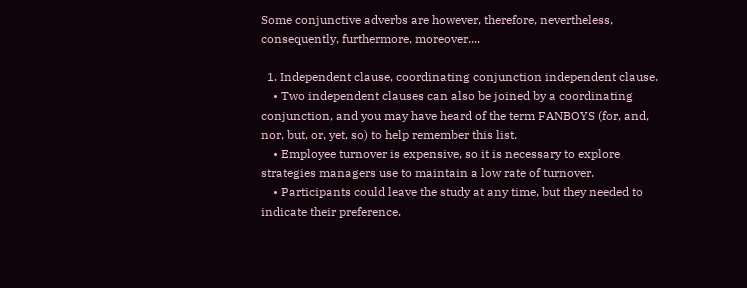Some conjunctive adverbs are however, therefore, nevertheless, consequently, furthermore, moreover....

  1. Independent clause, coordinating conjunction independent clause.
    • Two independent clauses can also be joined by a coordinating conjunction, and you may have heard of the term FANBOYS (for, and, nor, but, or, yet, so) to help remember this list.
    • Employee turnover is expensive, so it is necessary to explore strategies managers use to maintain a low rate of turnover.
    • Participants could leave the study at any time, but they needed to indicate their preference.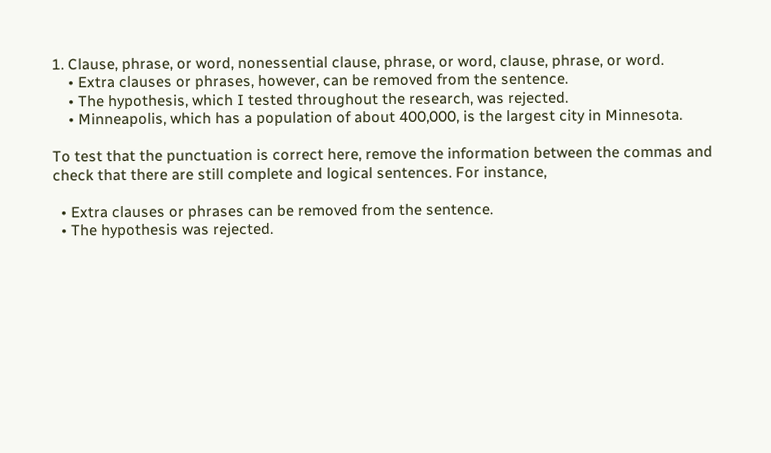1. Clause, phrase, or word, nonessential clause, phrase, or word, clause, phrase, or word.
    • Extra clauses or phrases, however, can be removed from the sentence.
    • The hypothesis, which I tested throughout the research, was rejected.
    • Minneapolis, which has a population of about 400,000, is the largest city in Minnesota.

To test that the punctuation is correct here, remove the information between the commas and check that there are still complete and logical sentences. For instance,

  • Extra clauses or phrases can be removed from the sentence.
  • The hypothesis was rejected.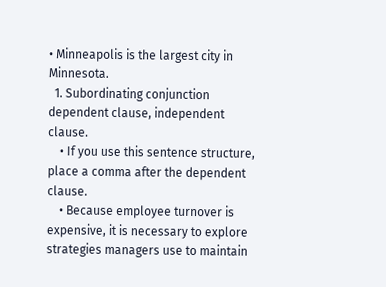• Minneapolis is the largest city in Minnesota.
  1. Subordinating conjunction dependent clause, independent clause.
    • If you use this sentence structure, place a comma after the dependent clause.
    • Because employee turnover is expensive, it is necessary to explore strategies managers use to maintain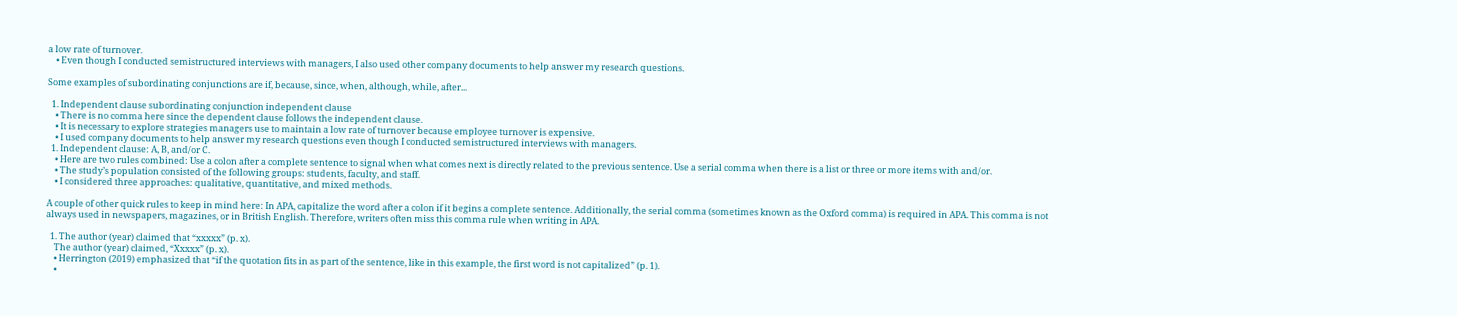a low rate of turnover.
    • Even though I conducted semistructured interviews with managers, I also used other company documents to help answer my research questions.

Some examples of subordinating conjunctions are if, because, since, when, although, while, after...

  1. Independent clause subordinating conjunction independent clause
    • There is no comma here since the dependent clause follows the independent clause.
    • It is necessary to explore strategies managers use to maintain a low rate of turnover because employee turnover is expensive.
    • I used company documents to help answer my research questions even though I conducted semistructured interviews with managers.
  1. Independent clause: A, B, and/or C.
    • Here are two rules combined: Use a colon after a complete sentence to signal when what comes next is directly related to the previous sentence. Use a serial comma when there is a list or three or more items with and/or.
    • The study’s population consisted of the following groups: students, faculty, and staff.
    • I considered three approaches: qualitative, quantitative, and mixed methods.

A couple of other quick rules to keep in mind here: In APA, capitalize the word after a colon if it begins a complete sentence. Additionally, the serial comma (sometimes known as the Oxford comma) is required in APA. This comma is not always used in newspapers, magazines, or in British English. Therefore, writers often miss this comma rule when writing in APA.

  1. The author (year) claimed that “xxxxx” (p. x).
    The author (year) claimed, “Xxxxx” (p. x).
    • Herrington (2019) emphasized that “if the quotation fits in as part of the sentence, like in this example, the first word is not capitalized” (p. 1).
    •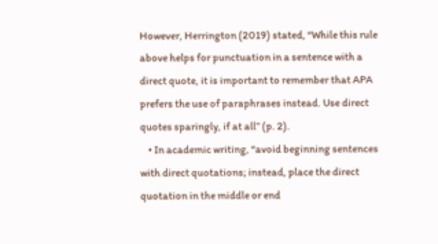However, Herrington (2019) stated, “While this rule above helps for punctuation in a sentence with a direct quote, it is important to remember that APA prefers the use of paraphrases instead. Use direct quotes sparingly, if at all” (p. 2).
    • In academic writing, “avoid beginning sentences with direct quotations; instead, place the direct quotation in the middle or end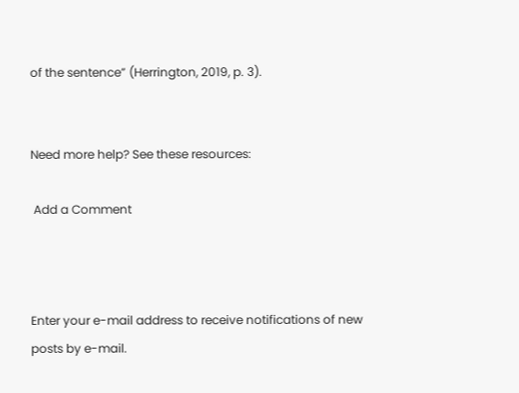of the sentence” (Herrington, 2019, p. 3).


Need more help? See these resources:

 Add a Comment



Enter your e-mail address to receive notifications of new posts by e-mail.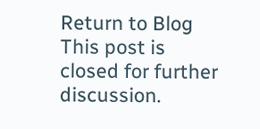Return to Blog
This post is closed for further discussion.